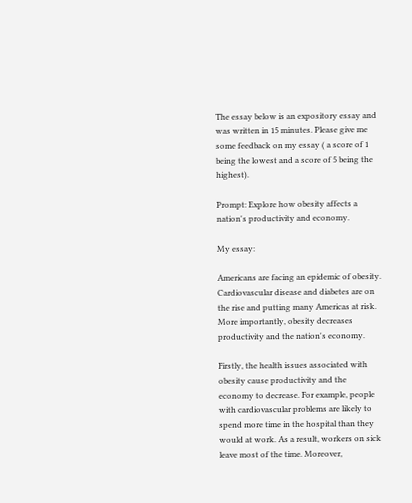The essay below is an expository essay and was written in 15 minutes. Please give me some feedback on my essay ( a score of 1 being the lowest and a score of 5 being the highest).

Prompt: Explore how obesity affects a nation's productivity and economy.

My essay:

Americans are facing an epidemic of obesity. Cardiovascular disease and diabetes are on the rise and putting many Americas at risk. More importantly, obesity decreases productivity and the nation's economy.

Firstly, the health issues associated with obesity cause productivity and the economy to decrease. For example, people with cardiovascular problems are likely to spend more time in the hospital than they would at work. As a result, workers on sick leave most of the time. Moreover,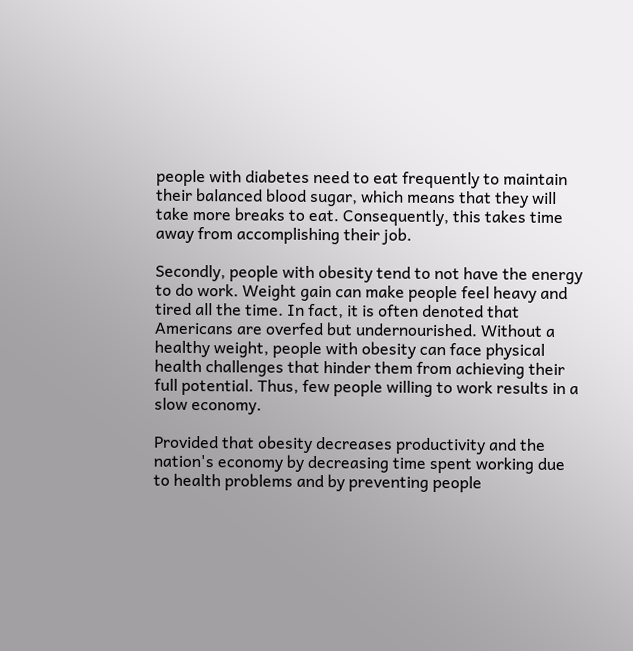people with diabetes need to eat frequently to maintain their balanced blood sugar, which means that they will take more breaks to eat. Consequently, this takes time away from accomplishing their job.

Secondly, people with obesity tend to not have the energy to do work. Weight gain can make people feel heavy and tired all the time. In fact, it is often denoted that Americans are overfed but undernourished. Without a healthy weight, people with obesity can face physical health challenges that hinder them from achieving their full potential. Thus, few people willing to work results in a slow economy.

Provided that obesity decreases productivity and the nation's economy by decreasing time spent working due to health problems and by preventing people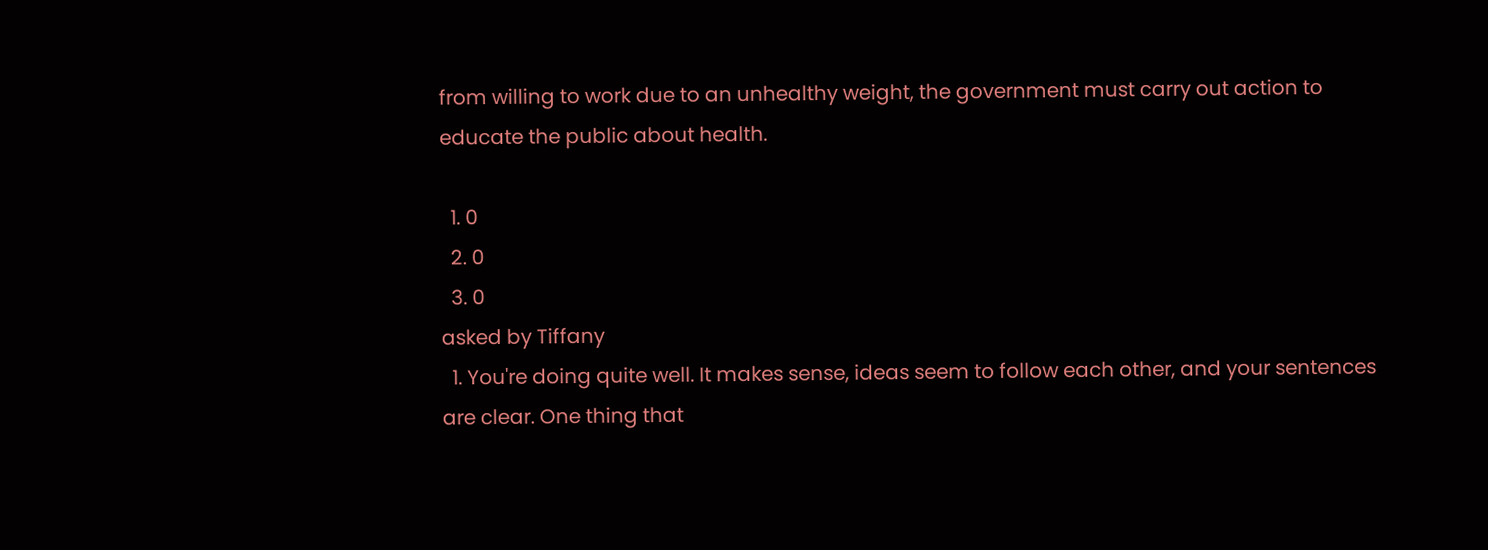from willing to work due to an unhealthy weight, the government must carry out action to educate the public about health.

  1. 0
  2. 0
  3. 0
asked by Tiffany
  1. You're doing quite well. It makes sense, ideas seem to follow each other, and your sentences are clear. One thing that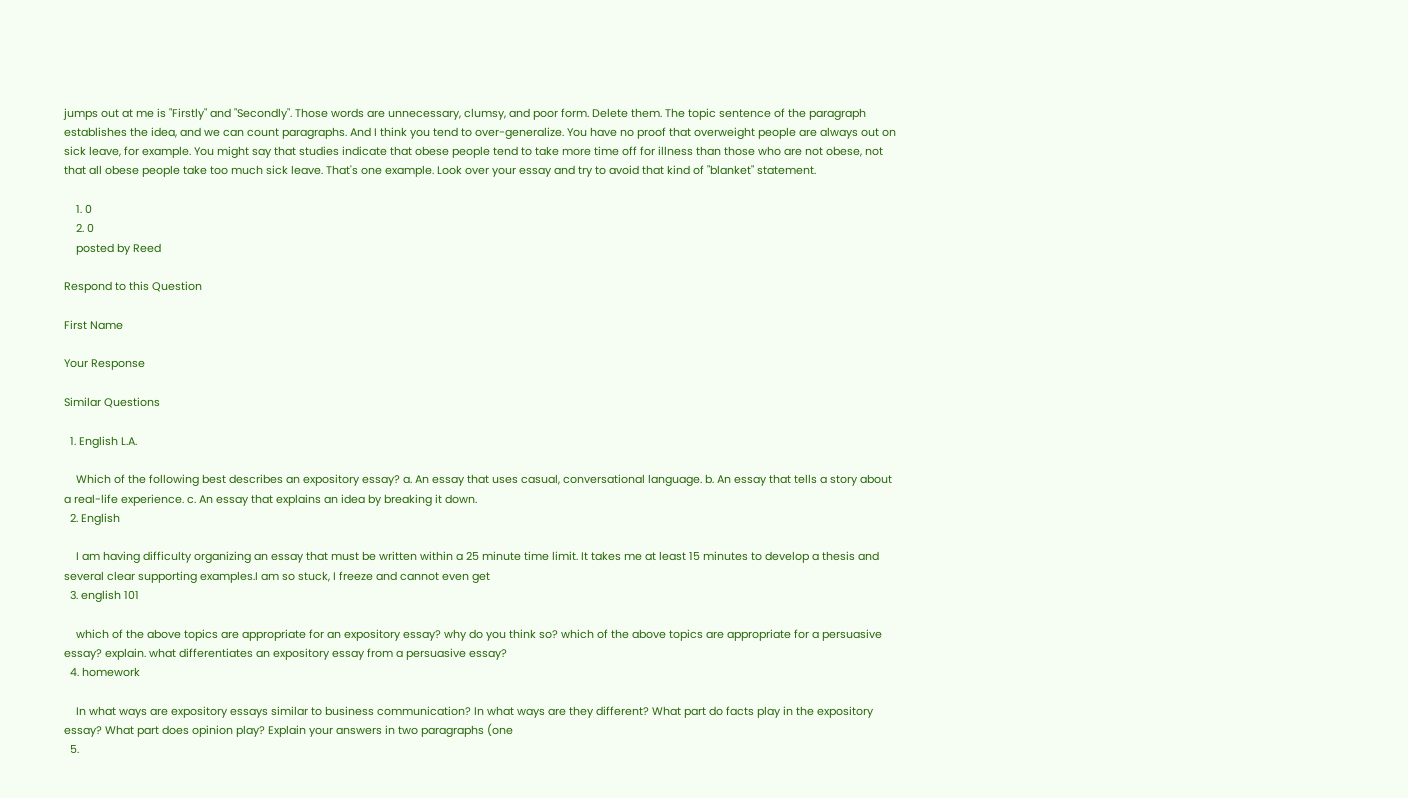jumps out at me is "Firstly" and "Secondly". Those words are unnecessary, clumsy, and poor form. Delete them. The topic sentence of the paragraph establishes the idea, and we can count paragraphs. And I think you tend to over-generalize. You have no proof that overweight people are always out on sick leave, for example. You might say that studies indicate that obese people tend to take more time off for illness than those who are not obese, not that all obese people take too much sick leave. That's one example. Look over your essay and try to avoid that kind of "blanket" statement.

    1. 0
    2. 0
    posted by Reed

Respond to this Question

First Name

Your Response

Similar Questions

  1. English L.A.

    Which of the following best describes an expository essay? a. An essay that uses casual, conversational language. b. An essay that tells a story about a real-life experience. c. An essay that explains an idea by breaking it down.
  2. English

    I am having difficulty organizing an essay that must be written within a 25 minute time limit. It takes me at least 15 minutes to develop a thesis and several clear supporting examples.I am so stuck, I freeze and cannot even get
  3. english 101

    which of the above topics are appropriate for an expository essay? why do you think so? which of the above topics are appropriate for a persuasive essay? explain. what differentiates an expository essay from a persuasive essay?
  4. homework

    In what ways are expository essays similar to business communication? In what ways are they different? What part do facts play in the expository essay? What part does opinion play? Explain your answers in two paragraphs (one
  5.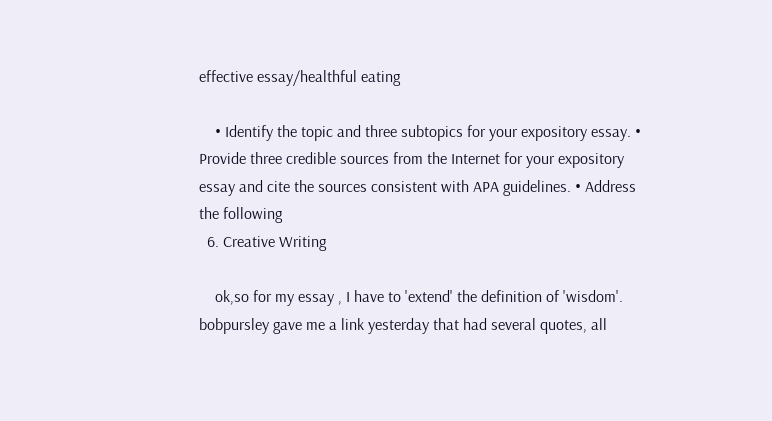effective essay/healthful eating

    • Identify the topic and three subtopics for your expository essay. • Provide three credible sources from the Internet for your expository essay and cite the sources consistent with APA guidelines. • Address the following
  6. Creative Writing

    ok,so for my essay , I have to 'extend' the definition of 'wisdom'. bobpursley gave me a link yesterday that had several quotes, all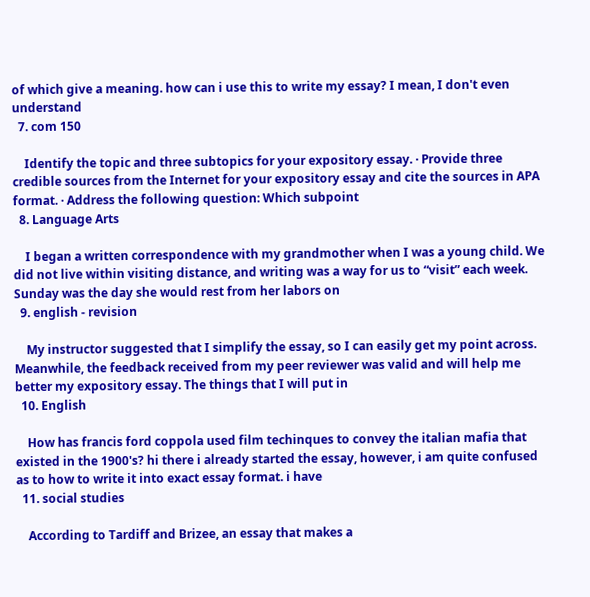of which give a meaning. how can i use this to write my essay? I mean, I don't even understand
  7. com 150

    Identify the topic and three subtopics for your expository essay. · Provide three credible sources from the Internet for your expository essay and cite the sources in APA format. · Address the following question: Which subpoint
  8. Language Arts

    I began a written correspondence with my grandmother when I was a young child. We did not live within visiting distance, and writing was a way for us to “visit” each week. Sunday was the day she would rest from her labors on
  9. english - revision

    My instructor suggested that I simplify the essay, so I can easily get my point across. Meanwhile, the feedback received from my peer reviewer was valid and will help me better my expository essay. The things that I will put in
  10. English

    How has francis ford coppola used film techinques to convey the italian mafia that existed in the 1900's? hi there i already started the essay, however, i am quite confused as to how to write it into exact essay format. i have
  11. social studies

    According to Tardiff and Brizee, an essay that makes a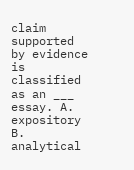claim supported by evidence is classified as an ___ essay. A. expository B. analytical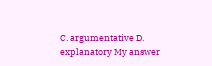C. argumentative D. explanatory My answer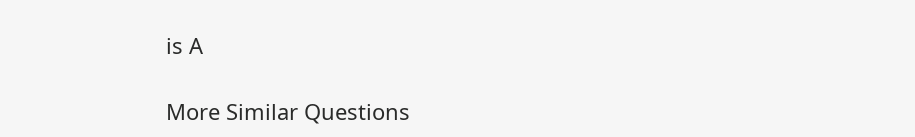is A

More Similar Questions